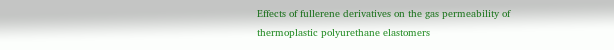Effects of fullerene derivatives on the gas permeability of thermoplastic polyurethane elastomers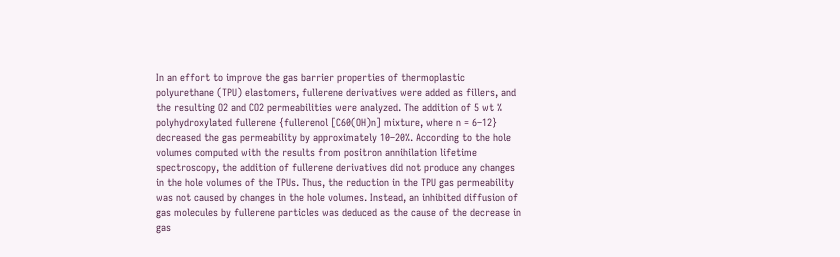In an effort to improve the gas barrier properties of thermoplastic polyurethane (TPU) elastomers, fullerene derivatives were added as fillers, and the resulting O2 and CO2 permeabilities were analyzed. The addition of 5 wt % polyhydroxylated fullerene {fullerenol [C60(OH)n] mixture, where n = 6–12} decreased the gas permeability by approximately 10–20%. According to the hole volumes computed with the results from positron annihilation lifetime spectroscopy, the addition of fullerene derivatives did not produce any changes in the hole volumes of the TPUs. Thus, the reduction in the TPU gas permeability was not caused by changes in the hole volumes. Instead, an inhibited diffusion of gas molecules by fullerene particles was deduced as the cause of the decrease in gas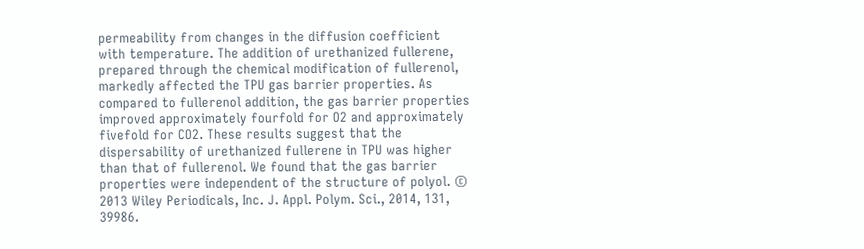permeability from changes in the diffusion coefficient with temperature. The addition of urethanized fullerene, prepared through the chemical modification of fullerenol, markedly affected the TPU gas barrier properties. As compared to fullerenol addition, the gas barrier properties improved approximately fourfold for O2 and approximately fivefold for CO2. These results suggest that the dispersability of urethanized fullerene in TPU was higher than that of fullerenol. We found that the gas barrier properties were independent of the structure of polyol. © 2013 Wiley Periodicals, Inc. J. Appl. Polym. Sci., 2014, 131, 39986.